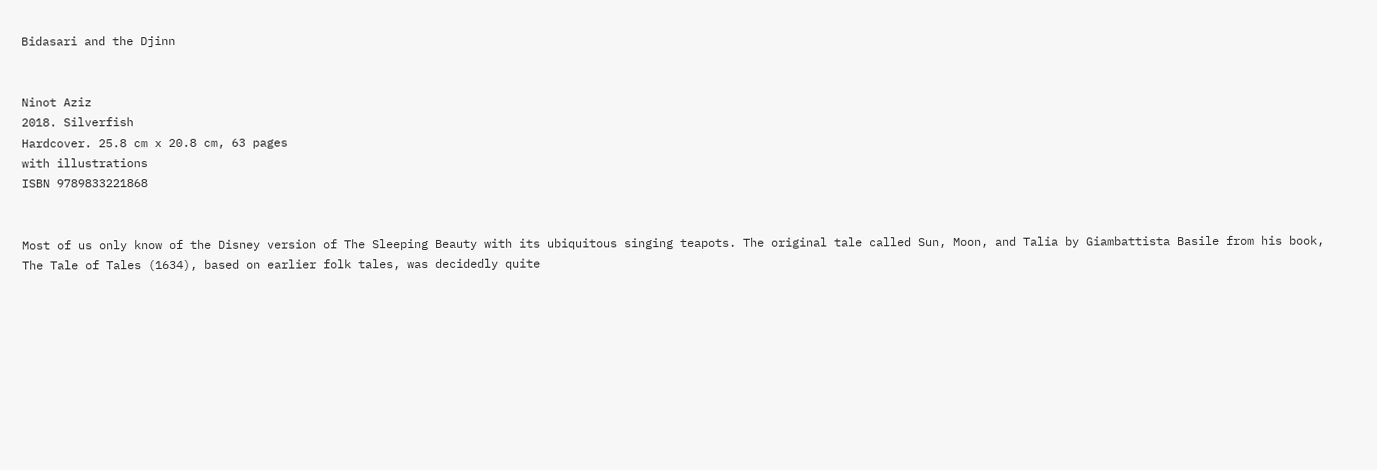Bidasari and the Djinn


Ninot Aziz
2018. Silverfish
Hardcover. 25.8 cm x 20.8 cm, 63 pages
with illustrations
ISBN 9789833221868


Most of us only know of the Disney version of The Sleeping Beauty with its ubiquitous singing teapots. The original tale called Sun, Moon, and Talia by Giambattista Basile from his book, The Tale of Tales (1634), based on earlier folk tales, was decidedly quite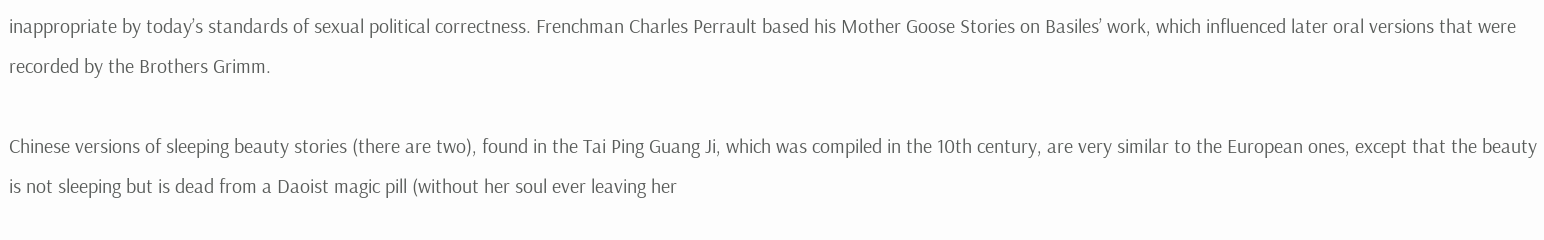inappropriate by today’s standards of sexual political correctness. Frenchman Charles Perrault based his Mother Goose Stories on Basiles’ work, which influenced later oral versions that were recorded by the Brothers Grimm.

Chinese versions of sleeping beauty stories (there are two), found in the Tai Ping Guang Ji, which was compiled in the 10th century, are very similar to the European ones, except that the beauty is not sleeping but is dead from a Daoist magic pill (without her soul ever leaving her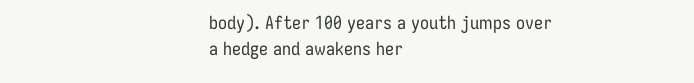body). After 100 years a youth jumps over a hedge and awakens her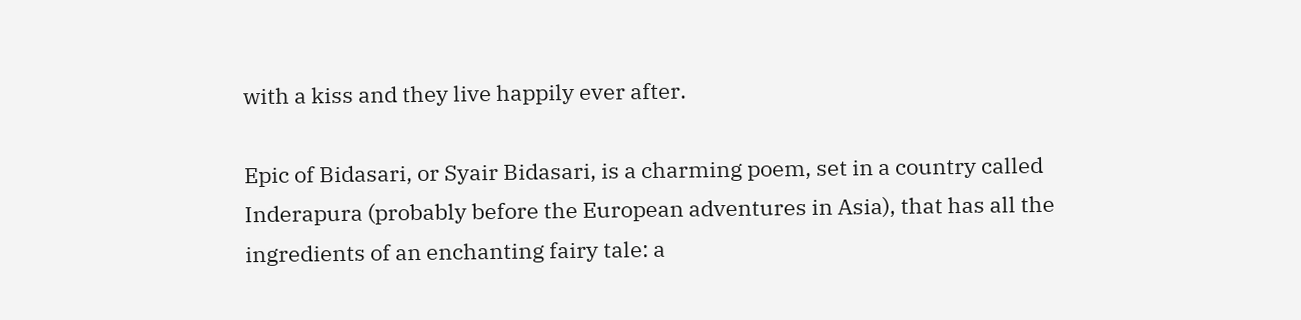with a kiss and they live happily ever after.

Epic of Bidasari, or Syair Bidasari, is a charming poem, set in a country called Inderapura (probably before the European adventures in Asia), that has all the ingredients of an enchanting fairy tale: a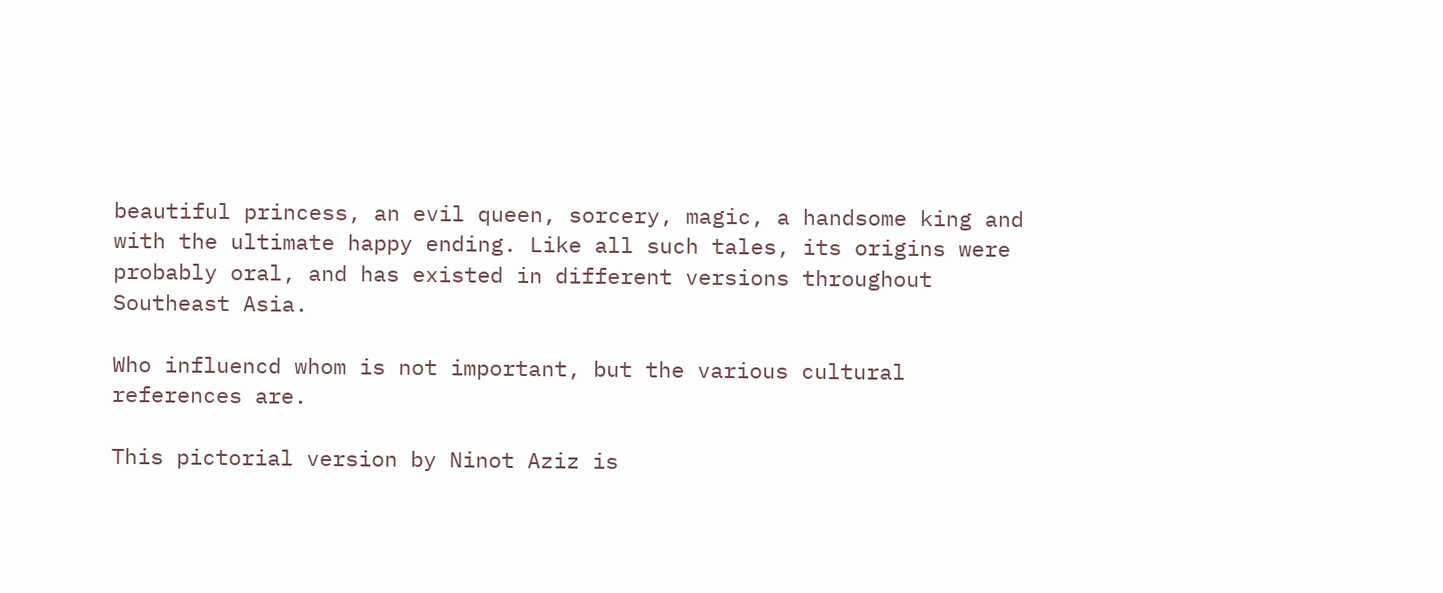beautiful princess, an evil queen, sorcery, magic, a handsome king and with the ultimate happy ending. Like all such tales, its origins were probably oral, and has existed in different versions throughout Southeast Asia.

Who influencd whom is not important, but the various cultural references are.

This pictorial version by Ninot Aziz is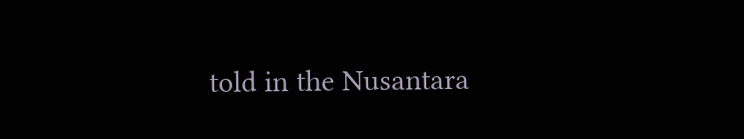told in the Nusantara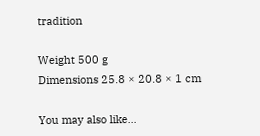tradition

Weight 500 g
Dimensions 25.8 × 20.8 × 1 cm

You may also like…